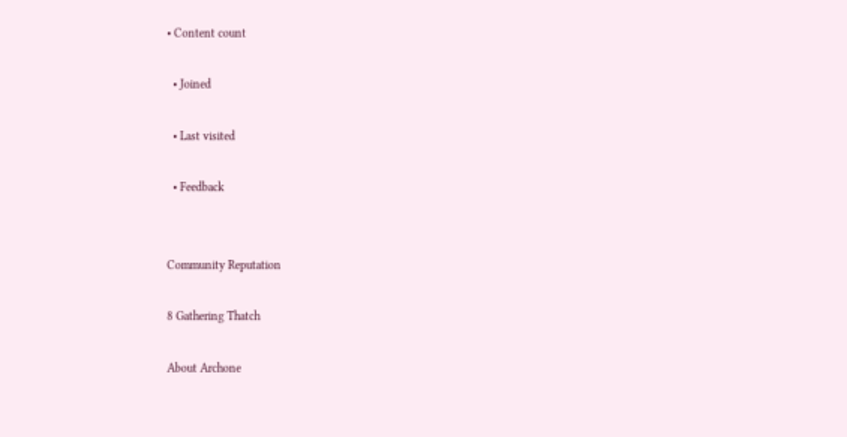• Content count

  • Joined

  • Last visited

  • Feedback


Community Reputation

8 Gathering Thatch

About Archone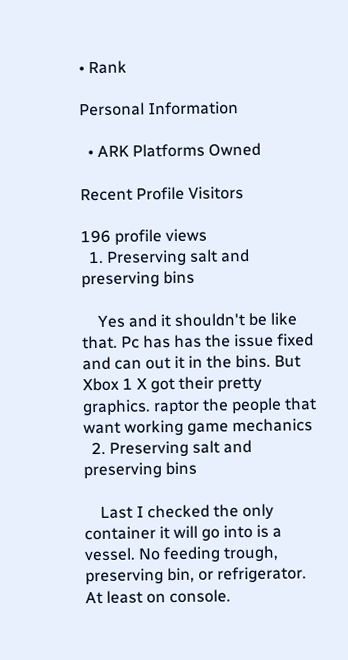• Rank

Personal Information

  • ARK Platforms Owned

Recent Profile Visitors

196 profile views
  1. Preserving salt and preserving bins

    Yes and it shouldn't be like that. Pc has has the issue fixed and can out it in the bins. But Xbox 1 X got their pretty graphics. raptor the people that want working game mechanics
  2. Preserving salt and preserving bins

    Last I checked the only container it will go into is a vessel. No feeding trough, preserving bin, or refrigerator. At least on console.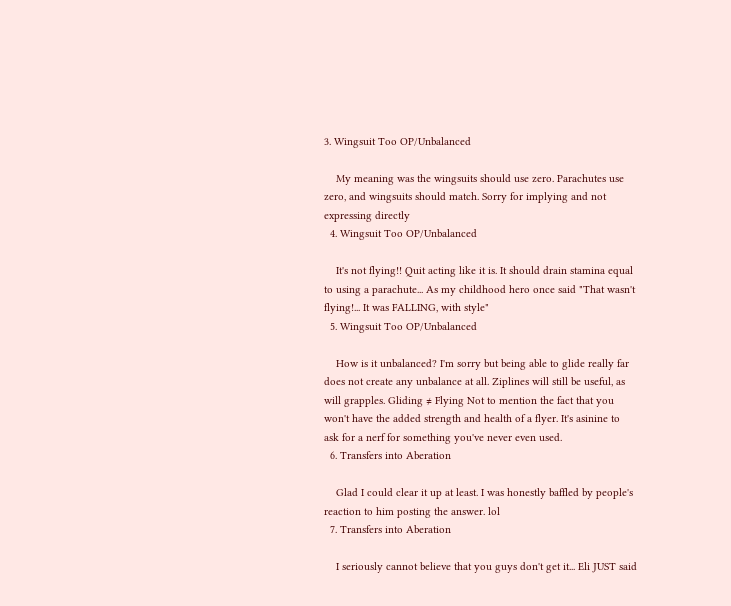3. Wingsuit Too OP/Unbalanced

    My meaning was the wingsuits should use zero. Parachutes use zero, and wingsuits should match. Sorry for implying and not expressing directly
  4. Wingsuit Too OP/Unbalanced

    It's not flying!! Quit acting like it is. It should drain stamina equal to using a parachute... As my childhood hero once said "That wasn't flying!... It was FALLING, with style"
  5. Wingsuit Too OP/Unbalanced

    How is it unbalanced? I'm sorry but being able to glide really far does not create any unbalance at all. Ziplines will still be useful, as will grapples. Gliding ≠ Flying Not to mention the fact that you won't have the added strength and health of a flyer. It's asinine to ask for a nerf for something you've never even used.
  6. Transfers into Aberation

    Glad I could clear it up at least. I was honestly baffled by people's reaction to him posting the answer. lol
  7. Transfers into Aberation

    I seriously cannot believe that you guys don't get it... Eli JUST said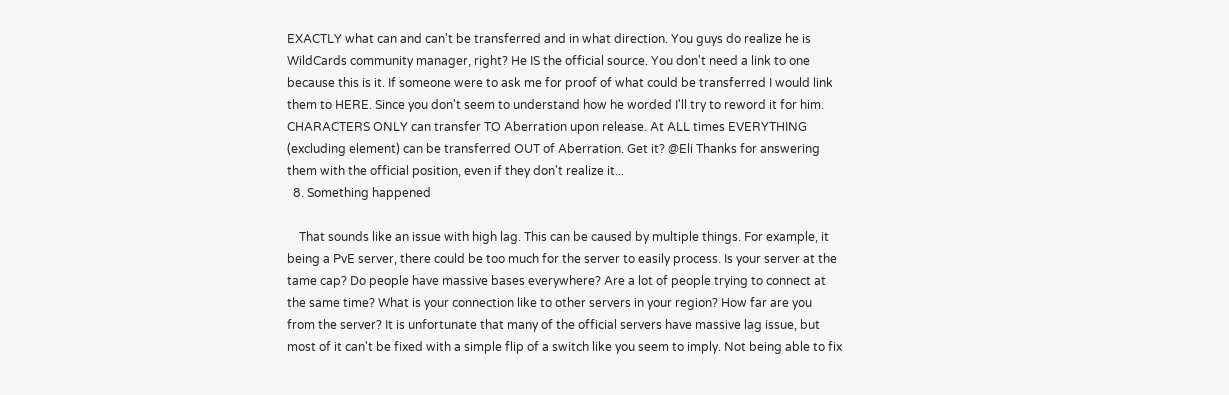EXACTLY what can and can't be transferred and in what direction. You guys do realize he is WildCards community manager, right? He IS the official source. You don't need a link to one because this is it. If someone were to ask me for proof of what could be transferred I would link them to HERE. Since you don't seem to understand how he worded I'll try to reword it for him. CHARACTERS ONLY can transfer TO Aberration upon release. At ALL times EVERYTHING (excluding element) can be transferred OUT of Aberration. Get it? @Eli Thanks for answering them with the official position, even if they don't realize it...
  8. Something happened

    That sounds like an issue with high lag. This can be caused by multiple things. For example, it being a PvE server, there could be too much for the server to easily process. Is your server at the tame cap? Do people have massive bases everywhere? Are a lot of people trying to connect at the same time? What is your connection like to other servers in your region? How far are you from the server? It is unfortunate that many of the official servers have massive lag issue, but most of it can't be fixed with a simple flip of a switch like you seem to imply. Not being able to fix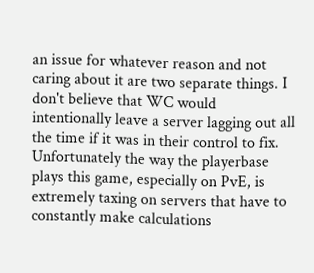an issue for whatever reason and not caring about it are two separate things. I don't believe that WC would intentionally leave a server lagging out all the time if it was in their control to fix. Unfortunately the way the playerbase plays this game, especially on PvE, is extremely taxing on servers that have to constantly make calculations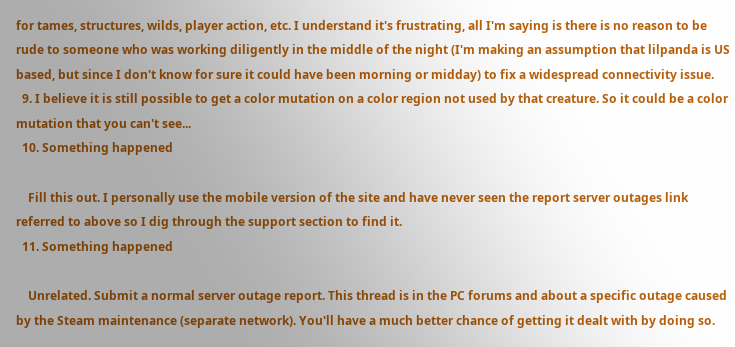for tames, structures, wilds, player action, etc. I understand it's frustrating, all I'm saying is there is no reason to be rude to someone who was working diligently in the middle of the night (I'm making an assumption that lilpanda is US based, but since I don't know for sure it could have been morning or midday) to fix a widespread connectivity issue.
  9. I believe it is still possible to get a color mutation on a color region not used by that creature. So it could be a color mutation that you can't see...
  10. Something happened

    Fill this out. I personally use the mobile version of the site and have never seen the report server outages link referred to above so I dig through the support section to find it.
  11. Something happened

    Unrelated. Submit a normal server outage report. This thread is in the PC forums and about a specific outage caused by the Steam maintenance (separate network). You'll have a much better chance of getting it dealt with by doing so.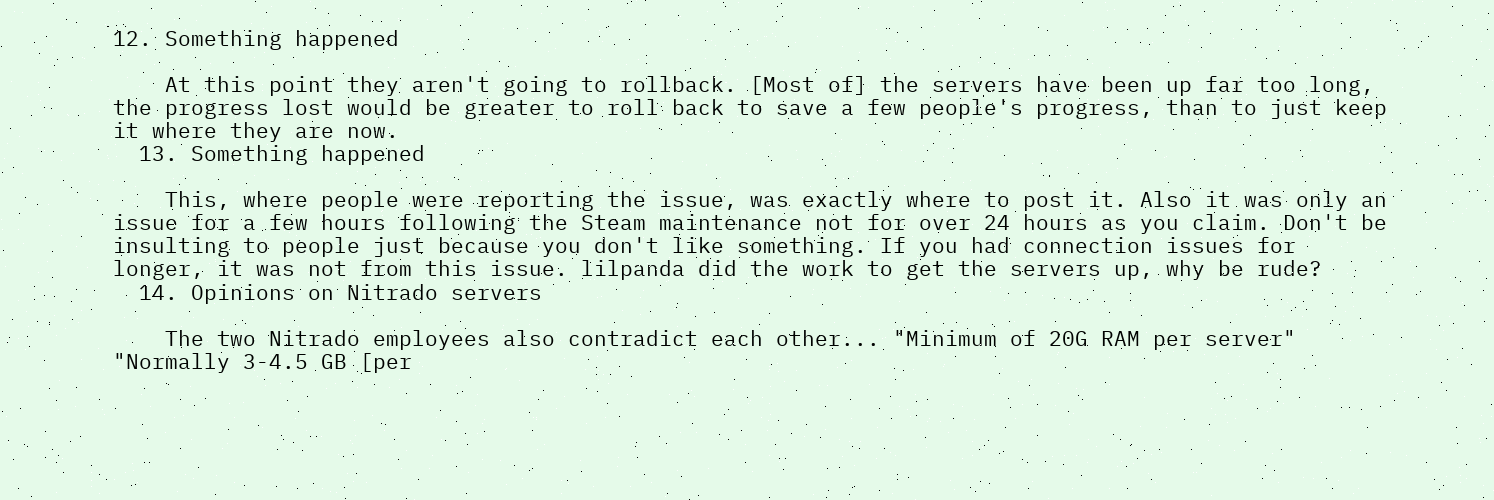12. Something happened

    At this point they aren't going to rollback. [Most of] the servers have been up far too long, the progress lost would be greater to roll back to save a few people's progress, than to just keep it where they are now.
  13. Something happened

    This, where people were reporting the issue, was exactly where to post it. Also it was only an issue for a few hours following the Steam maintenance not for over 24 hours as you claim. Don't be insulting to people just because you don't like something. If you had connection issues for longer, it was not from this issue. lilpanda did the work to get the servers up, why be rude?
  14. Opinions on Nitrado servers

    The two Nitrado employees also contradict each other... "Minimum of 20G RAM per server" "Normally 3-4.5 GB [per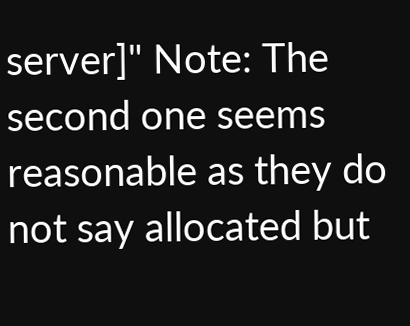server]" Note: The second one seems reasonable as they do not say allocated but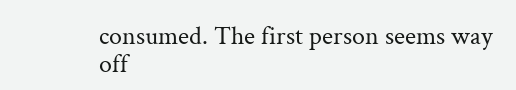consumed. The first person seems way off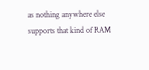as nothing anywhere else supports that kind of RAM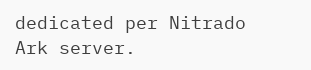dedicated per Nitrado Ark server.